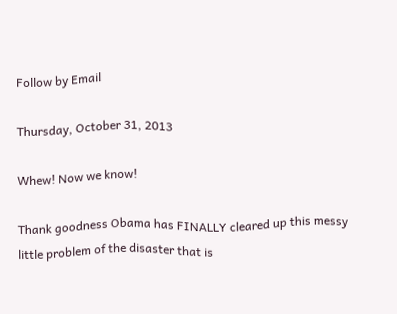Follow by Email

Thursday, October 31, 2013

Whew! Now we know!

Thank goodness Obama has FINALLY cleared up this messy little problem of the disaster that is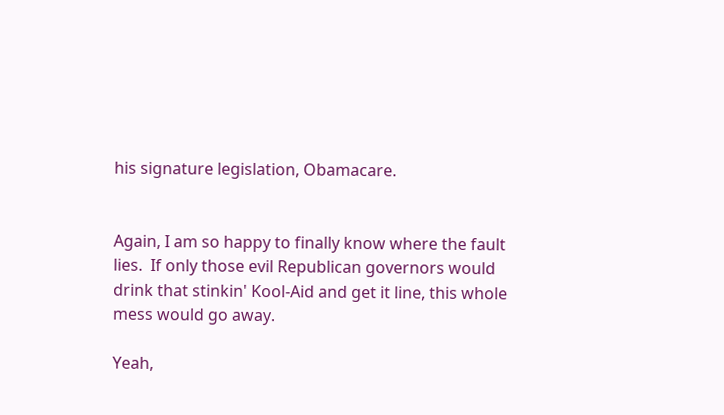his signature legislation, Obamacare.


Again, I am so happy to finally know where the fault lies.  If only those evil Republican governors would drink that stinkin' Kool-Aid and get it line, this whole mess would go away.

Yeah,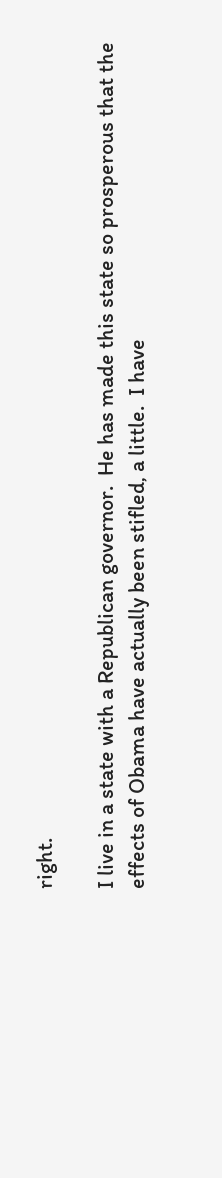right.

I live in a state with a Republican governor.  He has made this state so prosperous that the effects of Obama have actually been stifled, a little.  I have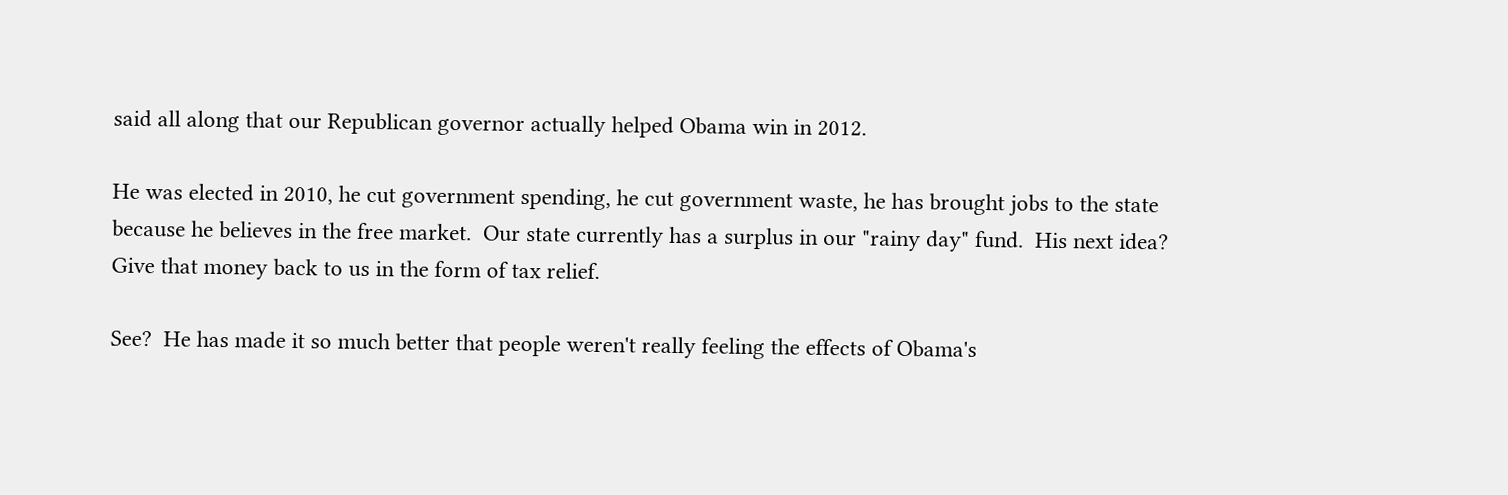said all along that our Republican governor actually helped Obama win in 2012.

He was elected in 2010, he cut government spending, he cut government waste, he has brought jobs to the state because he believes in the free market.  Our state currently has a surplus in our "rainy day" fund.  His next idea?  Give that money back to us in the form of tax relief.

See?  He has made it so much better that people weren't really feeling the effects of Obama's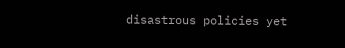disastrous policies yet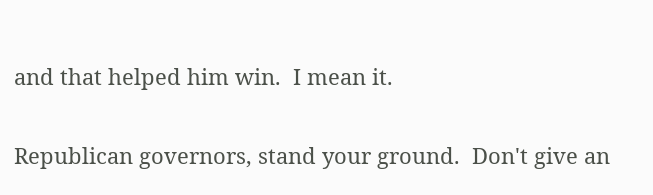and that helped him win.  I mean it.

Republican governors, stand your ground.  Don't give an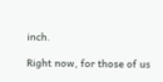inch.

Right now, for those of us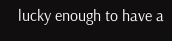lucky enough to have a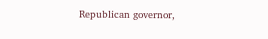Republican governor,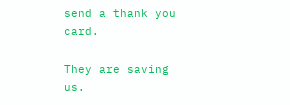send a thank you card.

They are saving us.